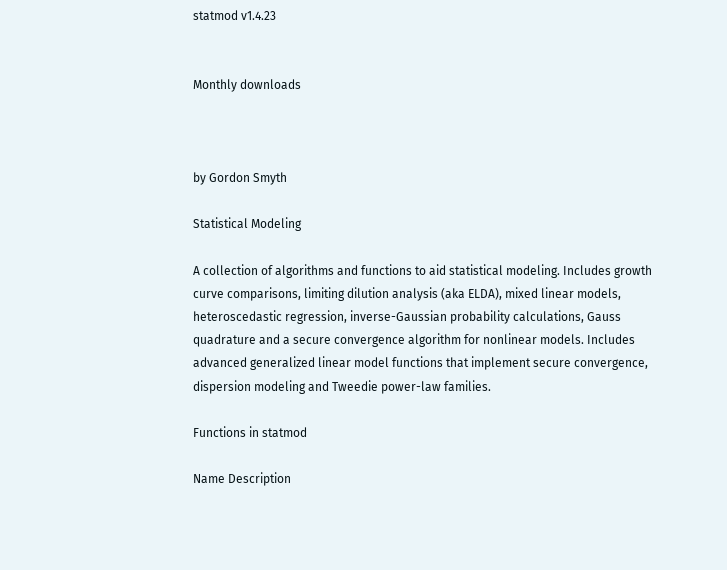statmod v1.4.23


Monthly downloads



by Gordon Smyth

Statistical Modeling

A collection of algorithms and functions to aid statistical modeling. Includes growth curve comparisons, limiting dilution analysis (aka ELDA), mixed linear models, heteroscedastic regression, inverse-Gaussian probability calculations, Gauss quadrature and a secure convergence algorithm for nonlinear models. Includes advanced generalized linear model functions that implement secure convergence, dispersion modeling and Tweedie power-law families.

Functions in statmod

Name Description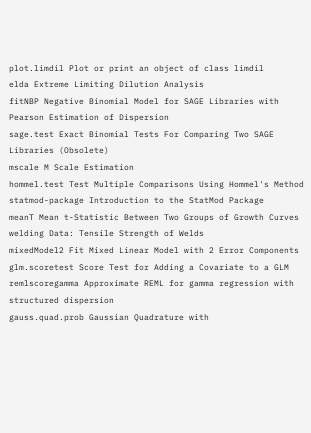plot.limdil Plot or print an object of class limdil
elda Extreme Limiting Dilution Analysis
fitNBP Negative Binomial Model for SAGE Libraries with Pearson Estimation of Dispersion
sage.test Exact Binomial Tests For Comparing Two SAGE Libraries (Obsolete)
mscale M Scale Estimation
hommel.test Test Multiple Comparisons Using Hommel's Method
statmod-package Introduction to the StatMod Package
meanT Mean t-Statistic Between Two Groups of Growth Curves
welding Data: Tensile Strength of Welds
mixedModel2 Fit Mixed Linear Model with 2 Error Components
glm.scoretest Score Test for Adding a Covariate to a GLM
remlscoregamma Approximate REML for gamma regression with structured dispersion
gauss.quad.prob Gaussian Quadrature with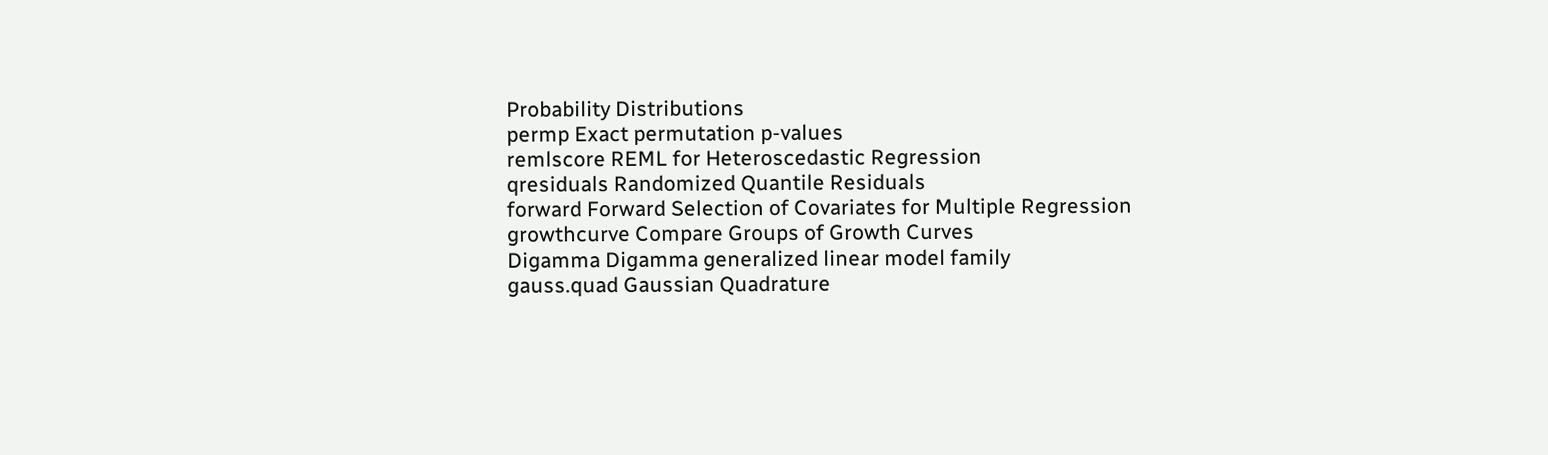Probability Distributions
permp Exact permutation p-values
remlscore REML for Heteroscedastic Regression
qresiduals Randomized Quantile Residuals
forward Forward Selection of Covariates for Multiple Regression
growthcurve Compare Groups of Growth Curves
Digamma Digamma generalized linear model family
gauss.quad Gaussian Quadrature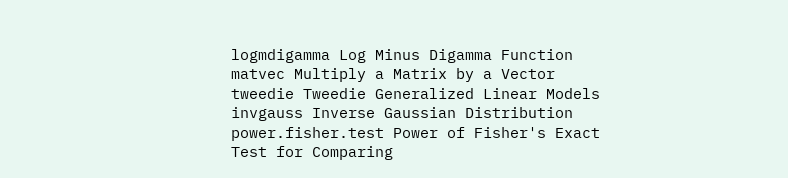logmdigamma Log Minus Digamma Function
matvec Multiply a Matrix by a Vector
tweedie Tweedie Generalized Linear Models
invgauss Inverse Gaussian Distribution
power.fisher.test Power of Fisher's Exact Test for Comparing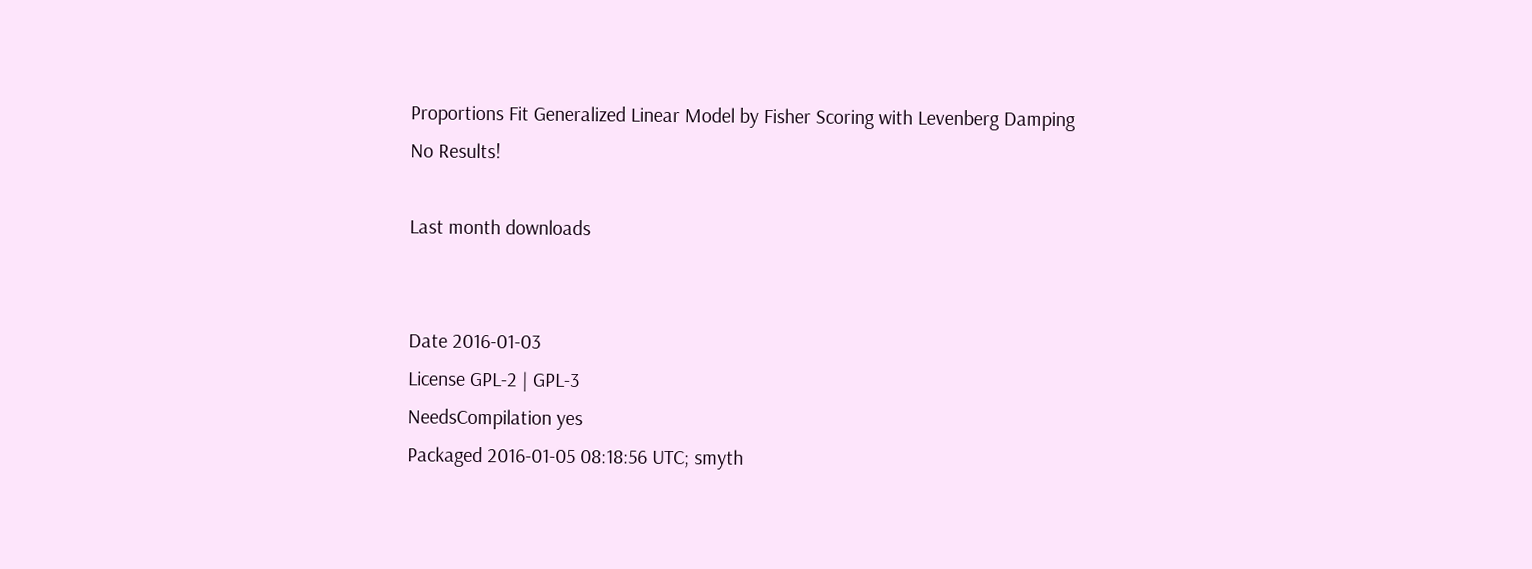Proportions Fit Generalized Linear Model by Fisher Scoring with Levenberg Damping
No Results!

Last month downloads


Date 2016-01-03
License GPL-2 | GPL-3
NeedsCompilation yes
Packaged 2016-01-05 08:18:56 UTC; smyth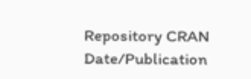Repository CRAN
Date/Publication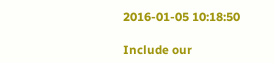2016-01-05 10:18:50

Include our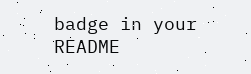badge in your README